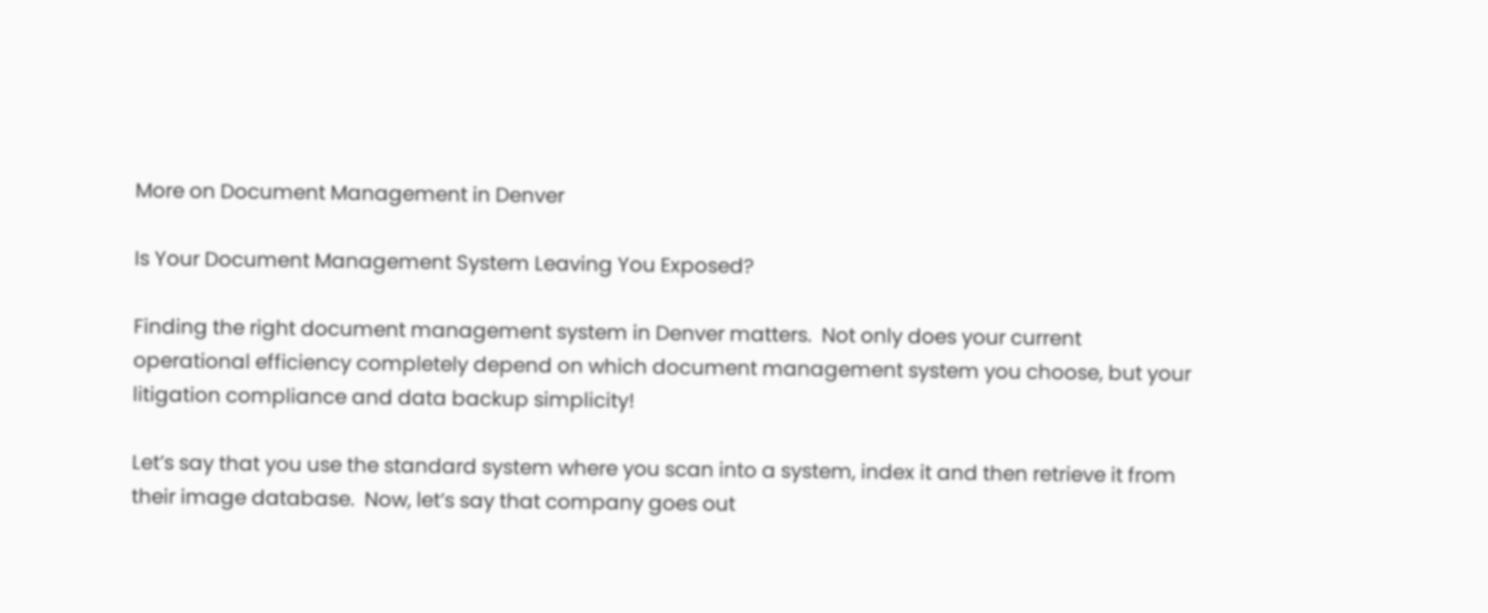More on Document Management in Denver

Is Your Document Management System Leaving You Exposed?

Finding the right document management system in Denver matters.  Not only does your current operational efficiency completely depend on which document management system you choose, but your litigation compliance and data backup simplicity!

Let’s say that you use the standard system where you scan into a system, index it and then retrieve it from their image database.  Now, let’s say that company goes out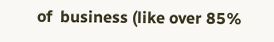of  business (like over 85%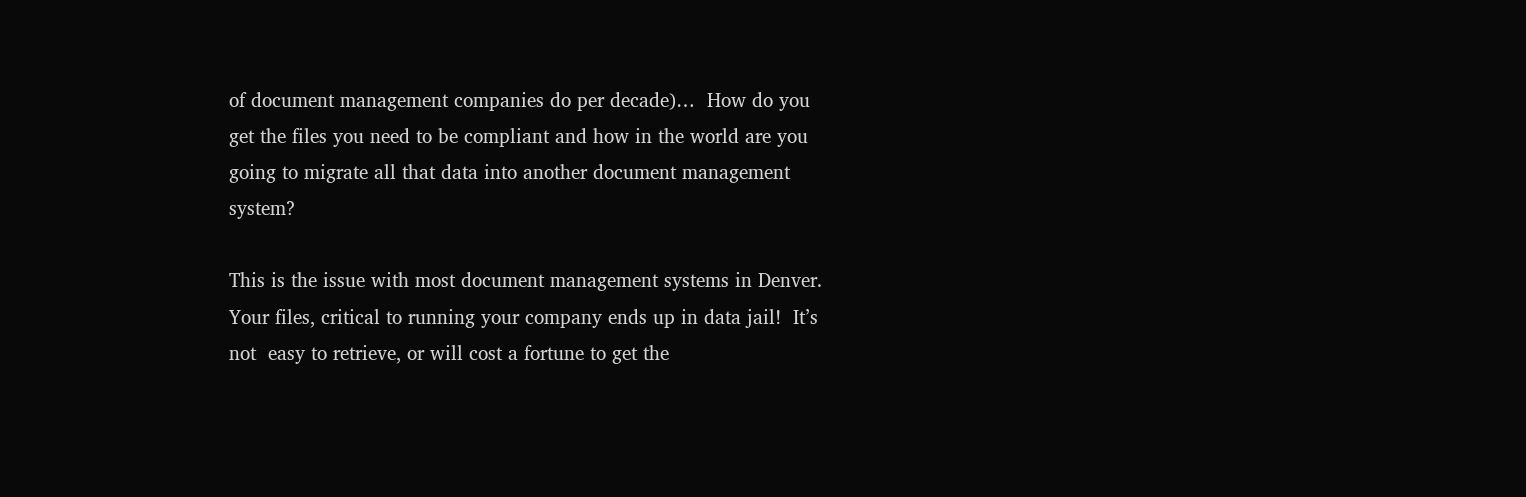of document management companies do per decade)…  How do you get the files you need to be compliant and how in the world are you going to migrate all that data into another document management system?

This is the issue with most document management systems in Denver.  Your files, critical to running your company ends up in data jail!  It’s not  easy to retrieve, or will cost a fortune to get the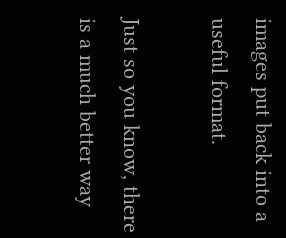images put back into a useful format.

Just so you know, there is a much better way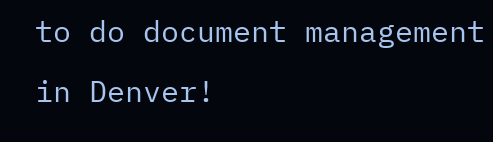to do document management in Denver!